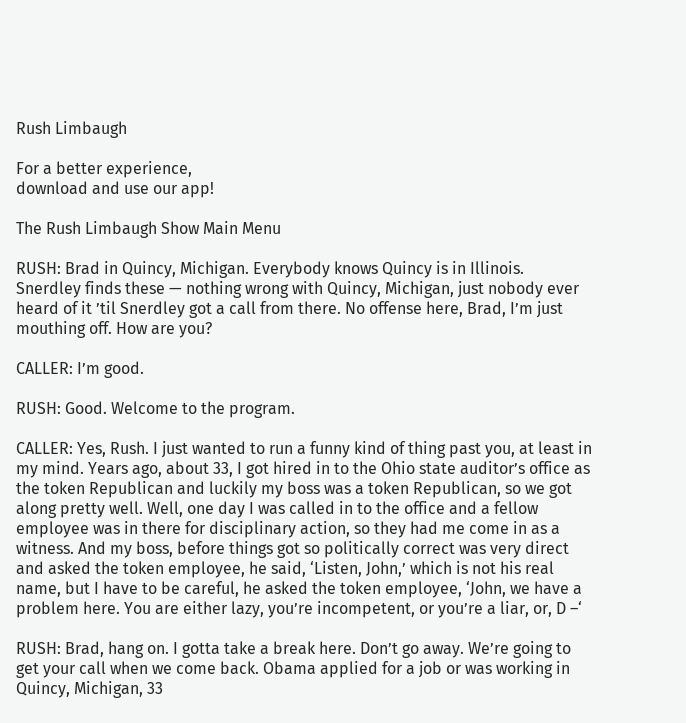Rush Limbaugh

For a better experience,
download and use our app!

The Rush Limbaugh Show Main Menu

RUSH: Brad in Quincy, Michigan. Everybody knows Quincy is in Illinois. Snerdley finds these — nothing wrong with Quincy, Michigan, just nobody ever heard of it ’til Snerdley got a call from there. No offense here, Brad, I’m just mouthing off. How are you?

CALLER: I’m good.

RUSH: Good. Welcome to the program.

CALLER: Yes, Rush. I just wanted to run a funny kind of thing past you, at least in my mind. Years ago, about 33, I got hired in to the Ohio state auditor’s office as the token Republican and luckily my boss was a token Republican, so we got along pretty well. Well, one day I was called in to the office and a fellow employee was in there for disciplinary action, so they had me come in as a witness. And my boss, before things got so politically correct was very direct and asked the token employee, he said, ‘Listen, John,’ which is not his real name, but I have to be careful, he asked the token employee, ‘John, we have a problem here. You are either lazy, you’re incompetent, or you’re a liar, or, D –‘

RUSH: Brad, hang on. I gotta take a break here. Don’t go away. We’re going to get your call when we come back. Obama applied for a job or was working in Quincy, Michigan, 33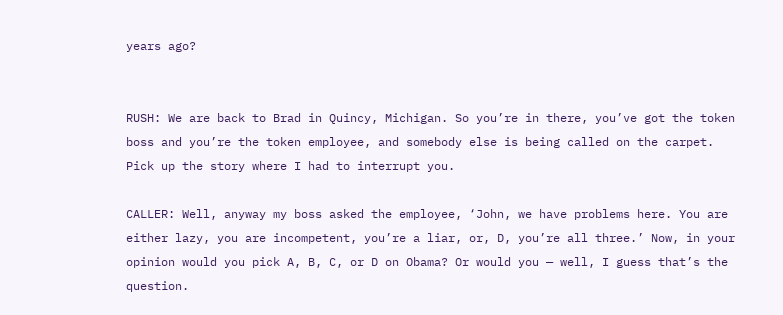years ago?


RUSH: We are back to Brad in Quincy, Michigan. So you’re in there, you’ve got the token boss and you’re the token employee, and somebody else is being called on the carpet. Pick up the story where I had to interrupt you.

CALLER: Well, anyway my boss asked the employee, ‘John, we have problems here. You are either lazy, you are incompetent, you’re a liar, or, D, you’re all three.’ Now, in your opinion would you pick A, B, C, or D on Obama? Or would you — well, I guess that’s the question.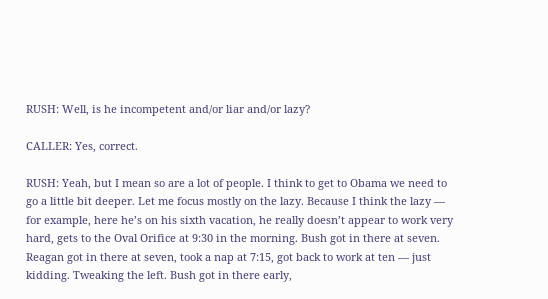RUSH: Well, is he incompetent and/or liar and/or lazy?

CALLER: Yes, correct.

RUSH: Yeah, but I mean so are a lot of people. I think to get to Obama we need to go a little bit deeper. Let me focus mostly on the lazy. Because I think the lazy — for example, here he’s on his sixth vacation, he really doesn’t appear to work very hard, gets to the Oval Orifice at 9:30 in the morning. Bush got in there at seven. Reagan got in there at seven, took a nap at 7:15, got back to work at ten — just kidding. Tweaking the left. Bush got in there early,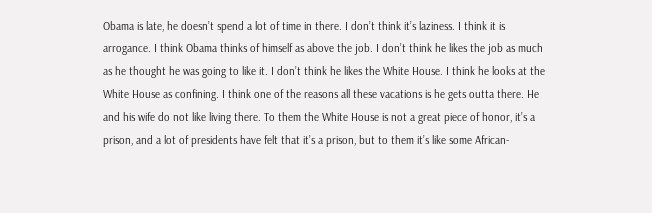Obama is late, he doesn’t spend a lot of time in there. I don’t think it’s laziness. I think it is arrogance. I think Obama thinks of himself as above the job. I don’t think he likes the job as much as he thought he was going to like it. I don’t think he likes the White House. I think he looks at the White House as confining. I think one of the reasons all these vacations is he gets outta there. He and his wife do not like living there. To them the White House is not a great piece of honor, it’s a prison, and a lot of presidents have felt that it’s a prison, but to them it’s like some African-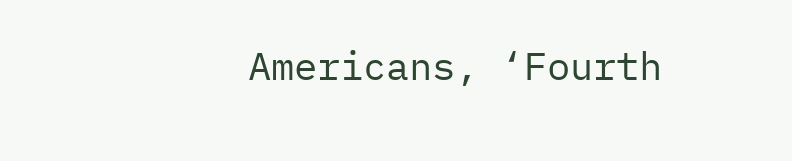Americans, ‘Fourth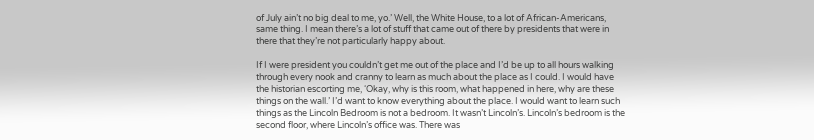of July ain’t no big deal to me, yo.’ Well, the White House, to a lot of African-Americans, same thing. I mean there’s a lot of stuff that came out of there by presidents that were in there that they’re not particularly happy about.

If I were president you couldn’t get me out of the place and I’d be up to all hours walking through every nook and cranny to learn as much about the place as I could. I would have the historian escorting me, ‘Okay, why is this room, what happened in here, why are these things on the wall.’ I’d want to know everything about the place. I would want to learn such things as the Lincoln Bedroom is not a bedroom. It wasn’t Lincoln’s. Lincoln’s bedroom is the second floor, where Lincoln’s office was. There was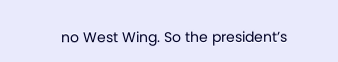no West Wing. So the president’s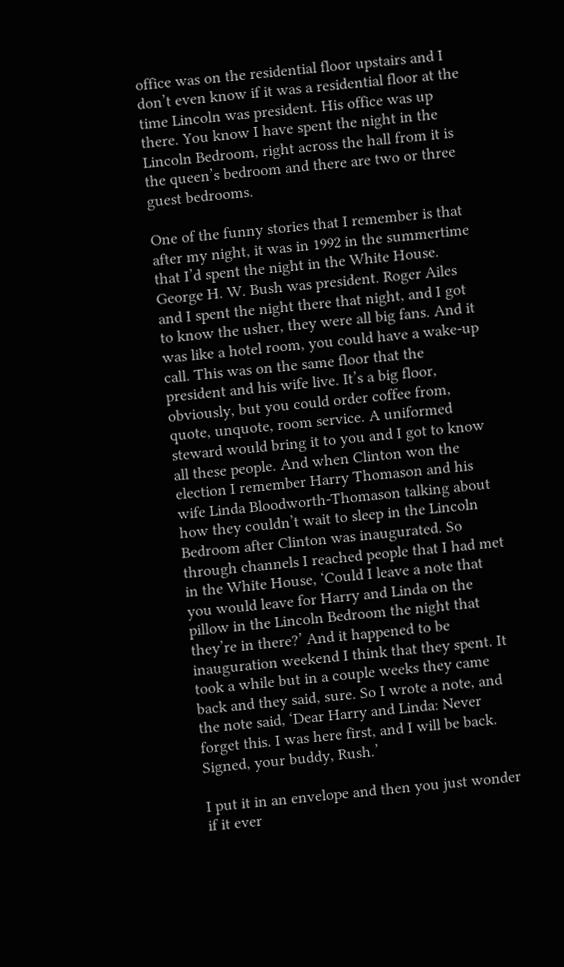office was on the residential floor upstairs and I don’t even know if it was a residential floor at the time Lincoln was president. His office was up there. You know I have spent the night in the Lincoln Bedroom, right across the hall from it is the queen’s bedroom and there are two or three guest bedrooms.

One of the funny stories that I remember is that after my night, it was in 1992 in the summertime that I’d spent the night in the White House. George H. W. Bush was president. Roger Ailes and I spent the night there that night, and I got to know the usher, they were all big fans. And it was like a hotel room, you could have a wake-up call. This was on the same floor that the president and his wife live. It’s a big floor, obviously, but you could order coffee from, quote, unquote, room service. A uniformed steward would bring it to you and I got to know all these people. And when Clinton won the election I remember Harry Thomason and his wife Linda Bloodworth-Thomason talking about how they couldn’t wait to sleep in the Lincoln Bedroom after Clinton was inaugurated. So through channels I reached people that I had met in the White House, ‘Could I leave a note that you would leave for Harry and Linda on the pillow in the Lincoln Bedroom the night that they’re in there?’ And it happened to be inauguration weekend I think that they spent. It took a while but in a couple weeks they came back and they said, sure. So I wrote a note, and the note said, ‘Dear Harry and Linda: Never forget this. I was here first, and I will be back. Signed, your buddy, Rush.’

I put it in an envelope and then you just wonder if it ever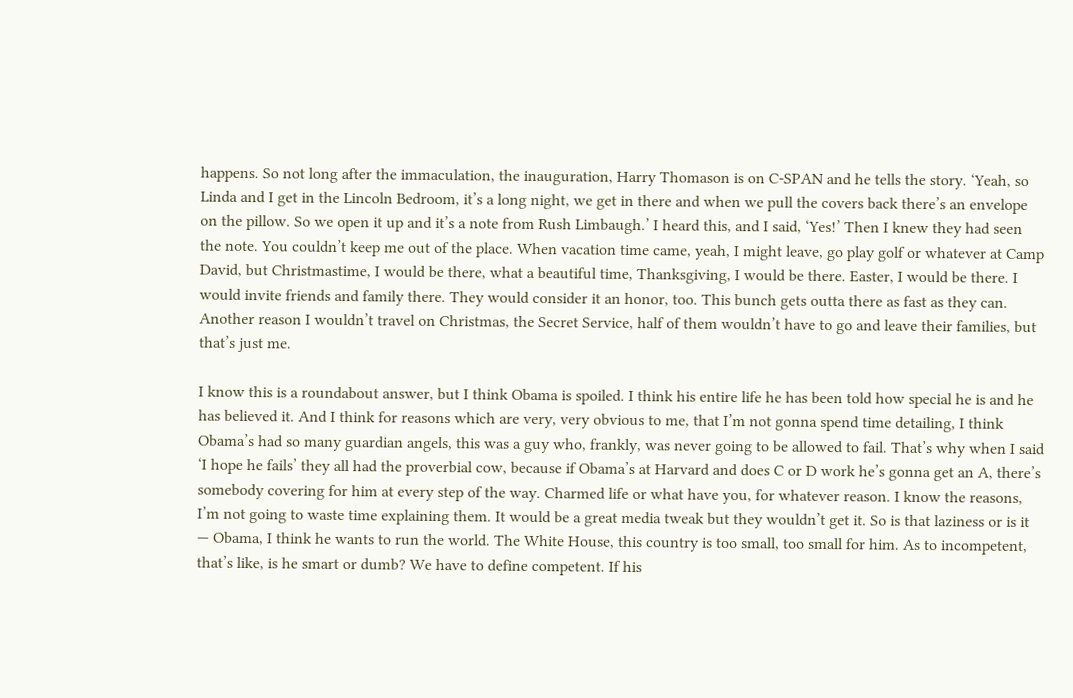happens. So not long after the immaculation, the inauguration, Harry Thomason is on C-SPAN and he tells the story. ‘Yeah, so Linda and I get in the Lincoln Bedroom, it’s a long night, we get in there and when we pull the covers back there’s an envelope on the pillow. So we open it up and it’s a note from Rush Limbaugh.’ I heard this, and I said, ‘Yes!’ Then I knew they had seen the note. You couldn’t keep me out of the place. When vacation time came, yeah, I might leave, go play golf or whatever at Camp David, but Christmastime, I would be there, what a beautiful time, Thanksgiving, I would be there. Easter, I would be there. I would invite friends and family there. They would consider it an honor, too. This bunch gets outta there as fast as they can. Another reason I wouldn’t travel on Christmas, the Secret Service, half of them wouldn’t have to go and leave their families, but that’s just me.

I know this is a roundabout answer, but I think Obama is spoiled. I think his entire life he has been told how special he is and he has believed it. And I think for reasons which are very, very obvious to me, that I’m not gonna spend time detailing, I think Obama’s had so many guardian angels, this was a guy who, frankly, was never going to be allowed to fail. That’s why when I said ‘I hope he fails’ they all had the proverbial cow, because if Obama’s at Harvard and does C or D work he’s gonna get an A, there’s somebody covering for him at every step of the way. Charmed life or what have you, for whatever reason. I know the reasons, I’m not going to waste time explaining them. It would be a great media tweak but they wouldn’t get it. So is that laziness or is it — Obama, I think he wants to run the world. The White House, this country is too small, too small for him. As to incompetent, that’s like, is he smart or dumb? We have to define competent. If his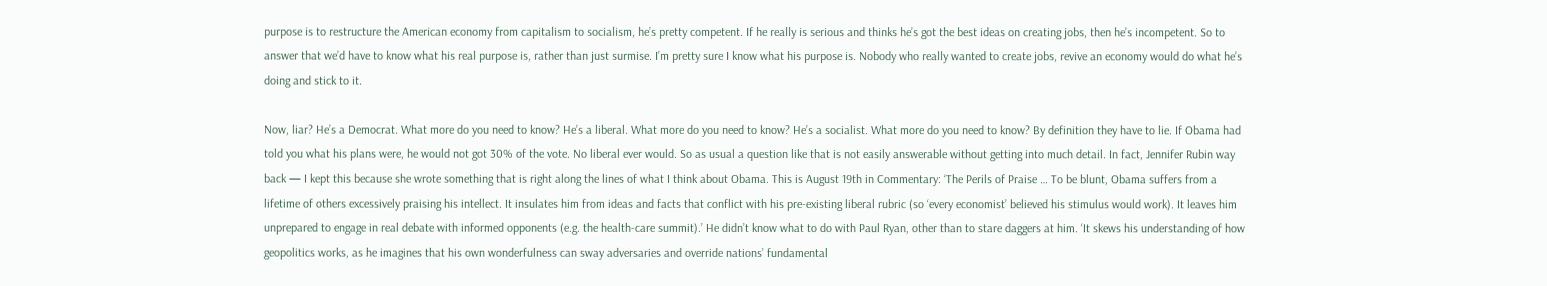purpose is to restructure the American economy from capitalism to socialism, he’s pretty competent. If he really is serious and thinks he’s got the best ideas on creating jobs, then he’s incompetent. So to answer that we’d have to know what his real purpose is, rather than just surmise. I’m pretty sure I know what his purpose is. Nobody who really wanted to create jobs, revive an economy would do what he’s doing and stick to it.

Now, liar? He’s a Democrat. What more do you need to know? He’s a liberal. What more do you need to know? He’s a socialist. What more do you need to know? By definition they have to lie. If Obama had told you what his plans were, he would not got 30% of the vote. No liberal ever would. So as usual a question like that is not easily answerable without getting into much detail. In fact, Jennifer Rubin way back — I kept this because she wrote something that is right along the lines of what I think about Obama. This is August 19th in Commentary: ‘The Perils of Praise … To be blunt, Obama suffers from a lifetime of others excessively praising his intellect. It insulates him from ideas and facts that conflict with his pre-existing liberal rubric (so ‘every economist’ believed his stimulus would work). It leaves him unprepared to engage in real debate with informed opponents (e.g. the health-care summit).’ He didn’t know what to do with Paul Ryan, other than to stare daggers at him. ‘It skews his understanding of how geopolitics works, as he imagines that his own wonderfulness can sway adversaries and override nations’ fundamental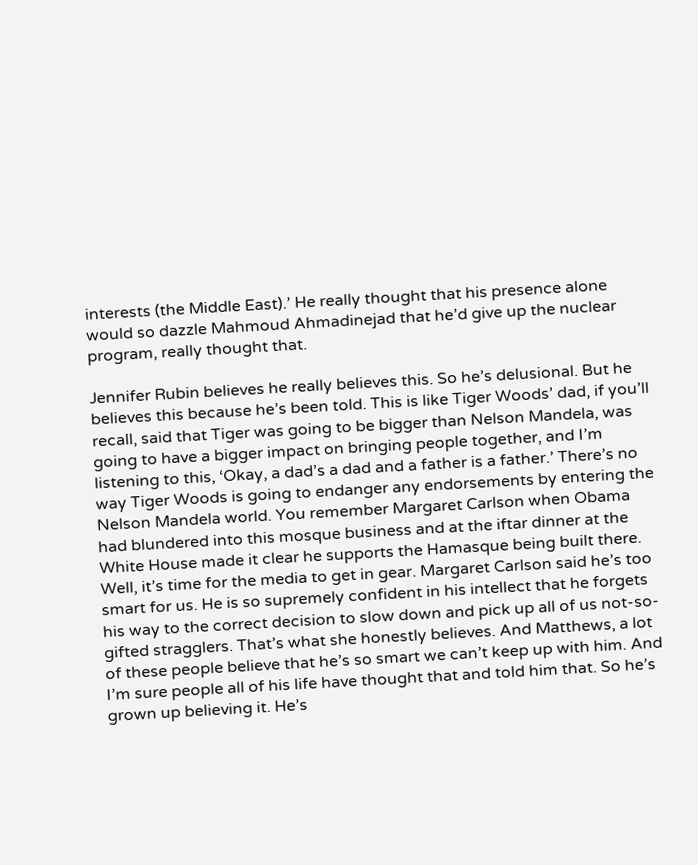interests (the Middle East).’ He really thought that his presence alone would so dazzle Mahmoud Ahmadinejad that he’d give up the nuclear program, really thought that.

Jennifer Rubin believes he really believes this. So he’s delusional. But he believes this because he’s been told. This is like Tiger Woods’ dad, if you’ll recall, said that Tiger was going to be bigger than Nelson Mandela, was going to have a bigger impact on bringing people together, and I’m listening to this, ‘Okay, a dad’s a dad and a father is a father.’ There’s no way Tiger Woods is going to endanger any endorsements by entering the Nelson Mandela world. You remember Margaret Carlson when Obama had blundered into this mosque business and at the iftar dinner at the White House made it clear he supports the Hamasque being built there. Well, it’s time for the media to get in gear. Margaret Carlson said he’s too smart for us. He is so supremely confident in his intellect that he forgets his way to the correct decision to slow down and pick up all of us not-so-gifted stragglers. That’s what she honestly believes. And Matthews, a lot of these people believe that he’s so smart we can’t keep up with him. And I’m sure people all of his life have thought that and told him that. So he’s grown up believing it. He’s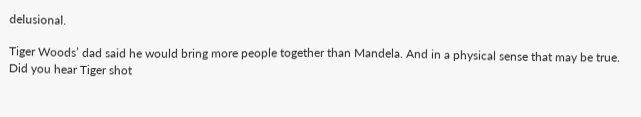delusional.

Tiger Woods’ dad said he would bring more people together than Mandela. And in a physical sense that may be true. Did you hear Tiger shot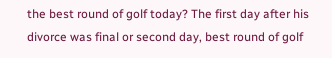the best round of golf today? The first day after his divorce was final or second day, best round of golf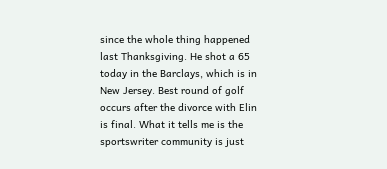since the whole thing happened last Thanksgiving. He shot a 65 today in the Barclays, which is in New Jersey. Best round of golf occurs after the divorce with Elin is final. What it tells me is the sportswriter community is just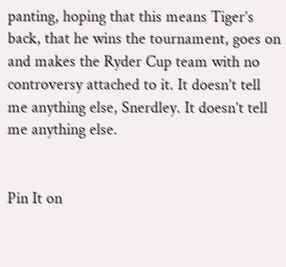panting, hoping that this means Tiger’s back, that he wins the tournament, goes on and makes the Ryder Cup team with no controversy attached to it. It doesn’t tell me anything else, Snerdley. It doesn’t tell me anything else.


Pin It on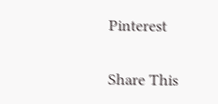Pinterest

Share This